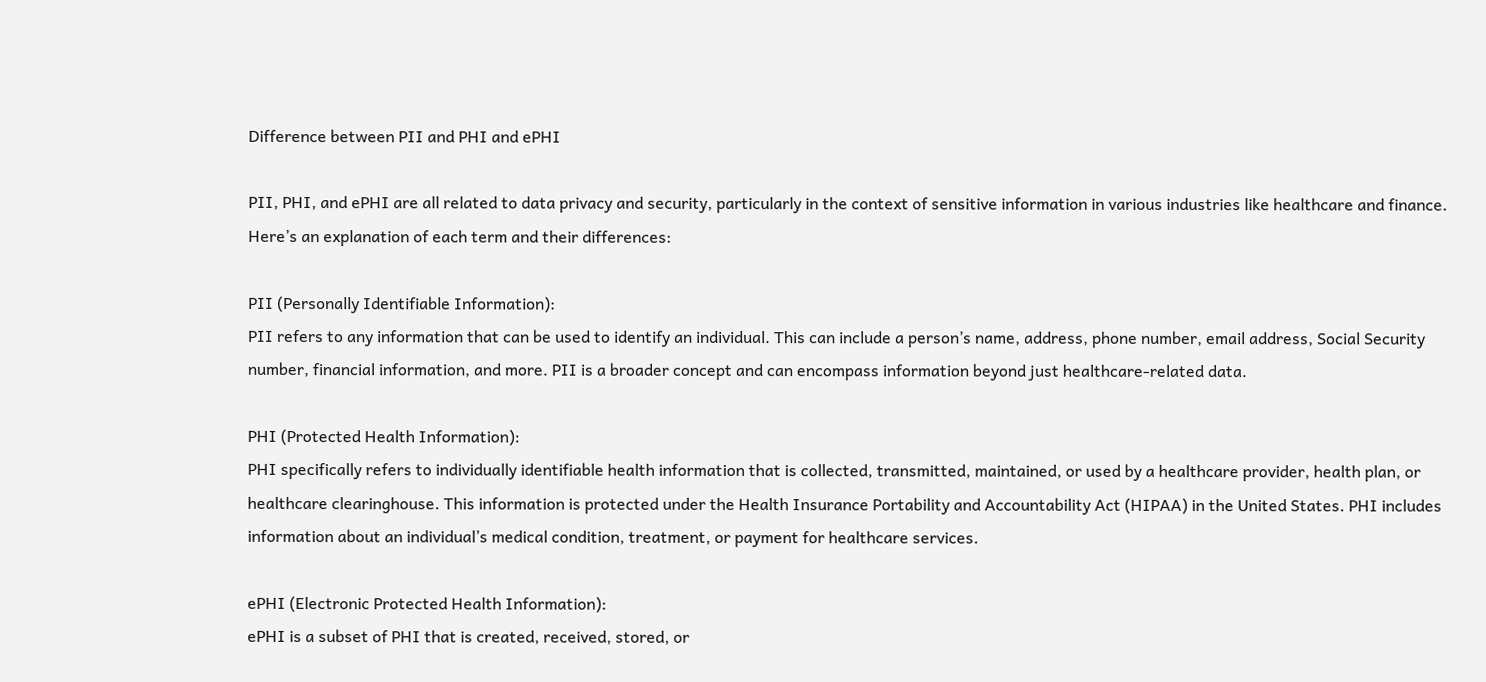Difference between PII and PHI and ePHI

PII, PHI, and ePHI are all related to data privacy and security, particularly in the context of sensitive information in various industries like healthcare and finance. Here’s an explanation of each term and their differences:

PII (Personally Identifiable Information):
PII refers to any information that can be used to identify an individual. This can include a person’s name, address, phone number, email address, Social Security number, financial information, and more. PII is a broader concept and can encompass information beyond just healthcare-related data.

PHI (Protected Health Information):
PHI specifically refers to individually identifiable health information that is collected, transmitted, maintained, or used by a healthcare provider, health plan, or healthcare clearinghouse. This information is protected under the Health Insurance Portability and Accountability Act (HIPAA) in the United States. PHI includes information about an individual’s medical condition, treatment, or payment for healthcare services.

ePHI (Electronic Protected Health Information):
ePHI is a subset of PHI that is created, received, stored, or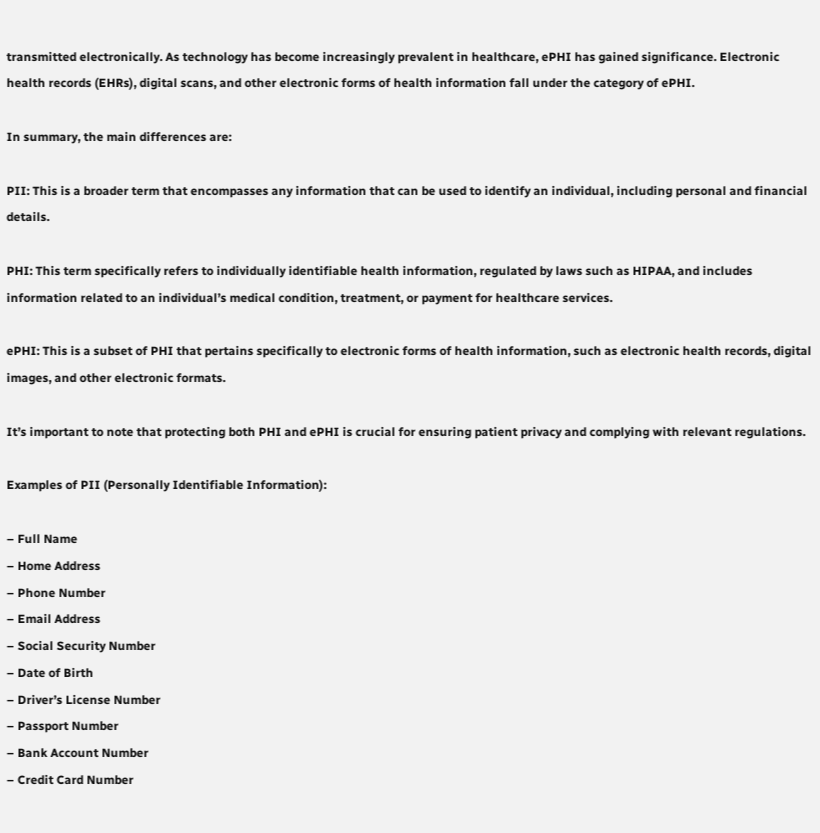transmitted electronically. As technology has become increasingly prevalent in healthcare, ePHI has gained significance. Electronic health records (EHRs), digital scans, and other electronic forms of health information fall under the category of ePHI.

In summary, the main differences are:

PII: This is a broader term that encompasses any information that can be used to identify an individual, including personal and financial details.

PHI: This term specifically refers to individually identifiable health information, regulated by laws such as HIPAA, and includes information related to an individual’s medical condition, treatment, or payment for healthcare services.

ePHI: This is a subset of PHI that pertains specifically to electronic forms of health information, such as electronic health records, digital images, and other electronic formats.

It’s important to note that protecting both PHI and ePHI is crucial for ensuring patient privacy and complying with relevant regulations.

Examples of PII (Personally Identifiable Information):

– Full Name
– Home Address
– Phone Number
– Email Address
– Social Security Number
– Date of Birth
– Driver’s License Number
– Passport Number
– Bank Account Number
– Credit Card Number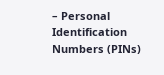– Personal Identification Numbers (PINs)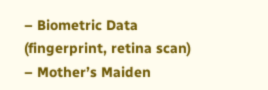– Biometric Data (fingerprint, retina scan)
– Mother’s Maiden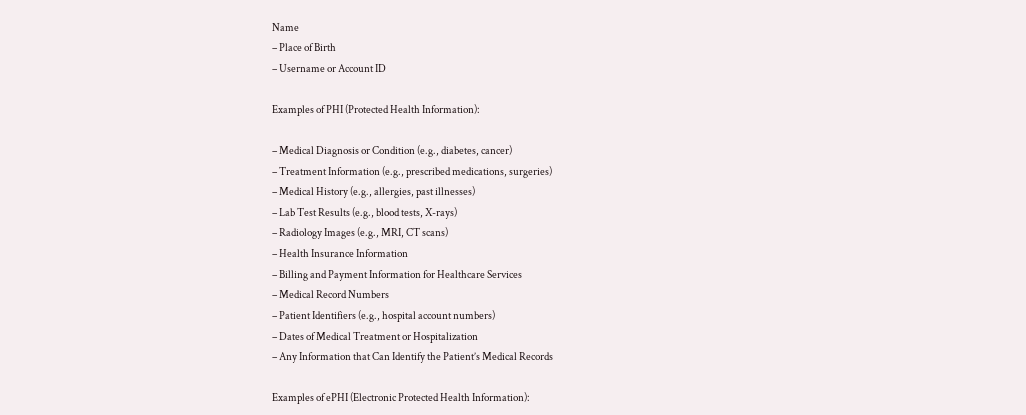Name
– Place of Birth
– Username or Account ID

Examples of PHI (Protected Health Information):

– Medical Diagnosis or Condition (e.g., diabetes, cancer)
– Treatment Information (e.g., prescribed medications, surgeries)
– Medical History (e.g., allergies, past illnesses)
– Lab Test Results (e.g., blood tests, X-rays)
– Radiology Images (e.g., MRI, CT scans)
– Health Insurance Information
– Billing and Payment Information for Healthcare Services
– Medical Record Numbers
– Patient Identifiers (e.g., hospital account numbers)
– Dates of Medical Treatment or Hospitalization
– Any Information that Can Identify the Patient’s Medical Records

Examples of ePHI (Electronic Protected Health Information):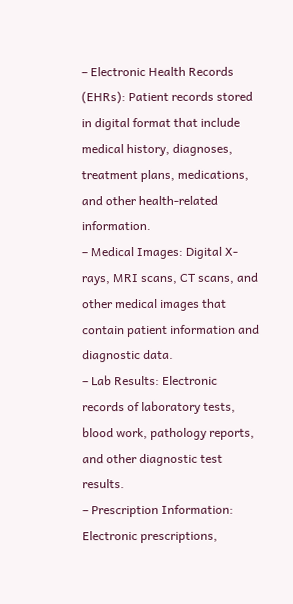– Electronic Health Records (EHRs): Patient records stored in digital format that include medical history, diagnoses, treatment plans, medications, and other health-related information.
– Medical Images: Digital X-rays, MRI scans, CT scans, and other medical images that contain patient information and diagnostic data.
– Lab Results: Electronic records of laboratory tests, blood work, pathology reports, and other diagnostic test results.
– Prescription Information: Electronic prescriptions,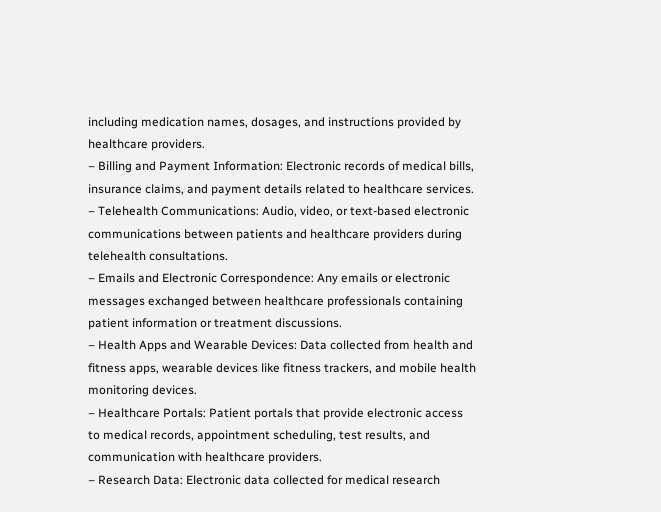including medication names, dosages, and instructions provided by healthcare providers.
– Billing and Payment Information: Electronic records of medical bills, insurance claims, and payment details related to healthcare services.
– Telehealth Communications: Audio, video, or text-based electronic communications between patients and healthcare providers during telehealth consultations.
– Emails and Electronic Correspondence: Any emails or electronic messages exchanged between healthcare professionals containing patient information or treatment discussions.
– Health Apps and Wearable Devices: Data collected from health and fitness apps, wearable devices like fitness trackers, and mobile health monitoring devices.
– Healthcare Portals: Patient portals that provide electronic access to medical records, appointment scheduling, test results, and communication with healthcare providers.
– Research Data: Electronic data collected for medical research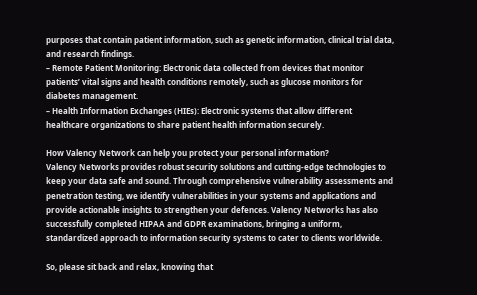purposes that contain patient information, such as genetic information, clinical trial data, and research findings.
– Remote Patient Monitoring: Electronic data collected from devices that monitor patients’ vital signs and health conditions remotely, such as glucose monitors for diabetes management.
– Health Information Exchanges (HIEs): Electronic systems that allow different healthcare organizations to share patient health information securely.

How Valency Network can help you protect your personal information?
Valency Networks provides robust security solutions and cutting-edge technologies to keep your data safe and sound. Through comprehensive vulnerability assessments and penetration testing, we identify vulnerabilities in your systems and applications and provide actionable insights to strengthen your defences. Valency Networks has also successfully completed HIPAA and GDPR examinations, bringing a uniform, standardized approach to information security systems to cater to clients worldwide.

So, please sit back and relax, knowing that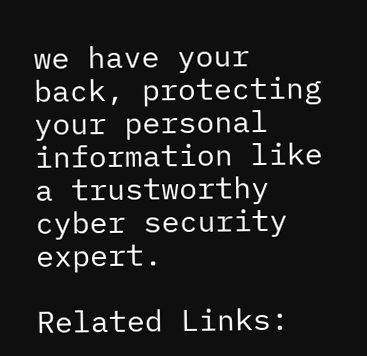we have your back, protecting your personal information like a trustworthy cyber security expert.

Related Links: